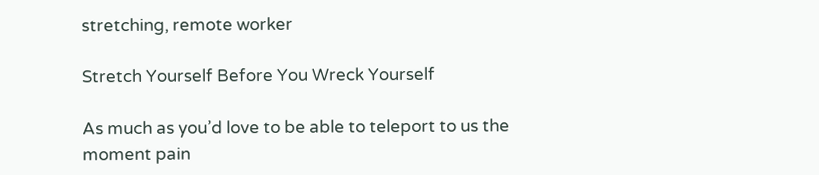stretching, remote worker

Stretch Yourself Before You Wreck Yourself

As much as you’d love to be able to teleport to us the moment pain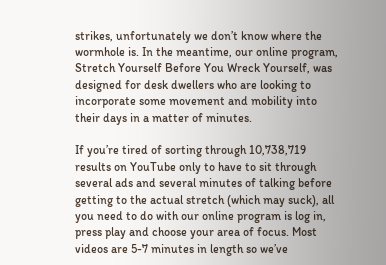strikes, unfortunately we don’t know where the wormhole is. In the meantime, our online program, Stretch Yourself Before You Wreck Yourself, was designed for desk dwellers who are looking to incorporate some movement and mobility into their days in a matter of minutes.

If you’re tired of sorting through 10,738,719 results on YouTube only to have to sit through several ads and several minutes of talking before getting to the actual stretch (which may suck), all you need to do with our online program is log in, press play and choose your area of focus. Most videos are 5-7 minutes in length so we’ve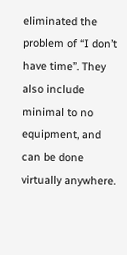eliminated the problem of “I don’t have time”. They also include minimal to no equipment, and can be done virtually anywhere.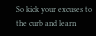So kick your excuses to the curb and learn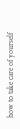how to take care of yourself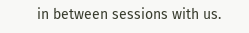in between sessions with us.